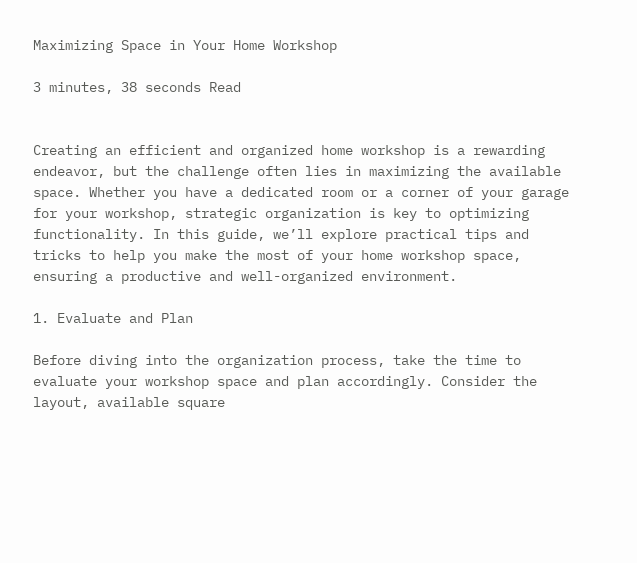Maximizing Space in Your Home Workshop

3 minutes, 38 seconds Read


Creating an efficient and organized home workshop is a rewarding endeavor, but the challenge often lies in maximizing the available space. Whether you have a dedicated room or a corner of your garage for your workshop, strategic organization is key to optimizing functionality. In this guide, we’ll explore practical tips and tricks to help you make the most of your home workshop space, ensuring a productive and well-organized environment.

1. Evaluate and Plan

Before diving into the organization process, take the time to evaluate your workshop space and plan accordingly. Consider the layout, available square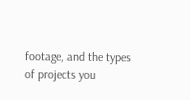footage, and the types of projects you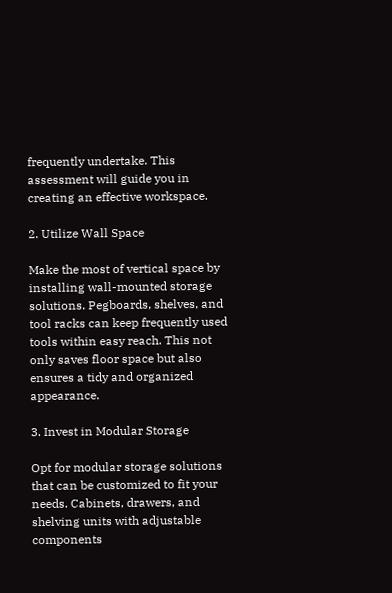frequently undertake. This assessment will guide you in creating an effective workspace.

2. Utilize Wall Space

Make the most of vertical space by installing wall-mounted storage solutions. Pegboards, shelves, and tool racks can keep frequently used tools within easy reach. This not only saves floor space but also ensures a tidy and organized appearance.

3. Invest in Modular Storage

Opt for modular storage solutions that can be customized to fit your needs. Cabinets, drawers, and shelving units with adjustable components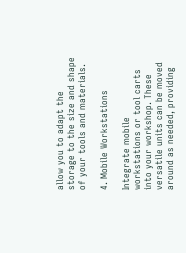allow you to adapt the storage to the size and shape of your tools and materials.

4. Mobile Workstations

Integrate mobile workstations or tool carts into your workshop. These versatile units can be moved around as needed, providing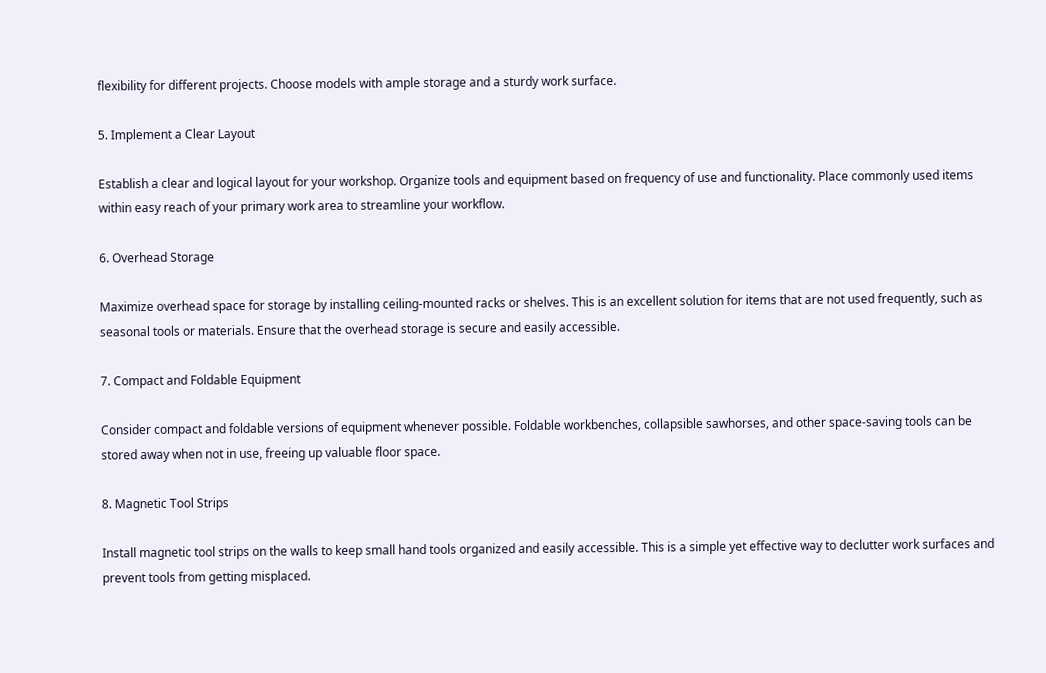flexibility for different projects. Choose models with ample storage and a sturdy work surface.

5. Implement a Clear Layout

Establish a clear and logical layout for your workshop. Organize tools and equipment based on frequency of use and functionality. Place commonly used items within easy reach of your primary work area to streamline your workflow.

6. Overhead Storage

Maximize overhead space for storage by installing ceiling-mounted racks or shelves. This is an excellent solution for items that are not used frequently, such as seasonal tools or materials. Ensure that the overhead storage is secure and easily accessible.

7. Compact and Foldable Equipment

Consider compact and foldable versions of equipment whenever possible. Foldable workbenches, collapsible sawhorses, and other space-saving tools can be stored away when not in use, freeing up valuable floor space.

8. Magnetic Tool Strips

Install magnetic tool strips on the walls to keep small hand tools organized and easily accessible. This is a simple yet effective way to declutter work surfaces and prevent tools from getting misplaced.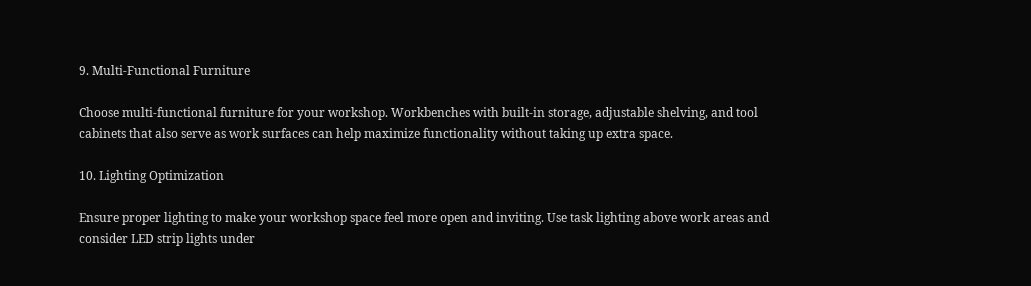9. Multi-Functional Furniture

Choose multi-functional furniture for your workshop. Workbenches with built-in storage, adjustable shelving, and tool cabinets that also serve as work surfaces can help maximize functionality without taking up extra space.

10. Lighting Optimization

Ensure proper lighting to make your workshop space feel more open and inviting. Use task lighting above work areas and consider LED strip lights under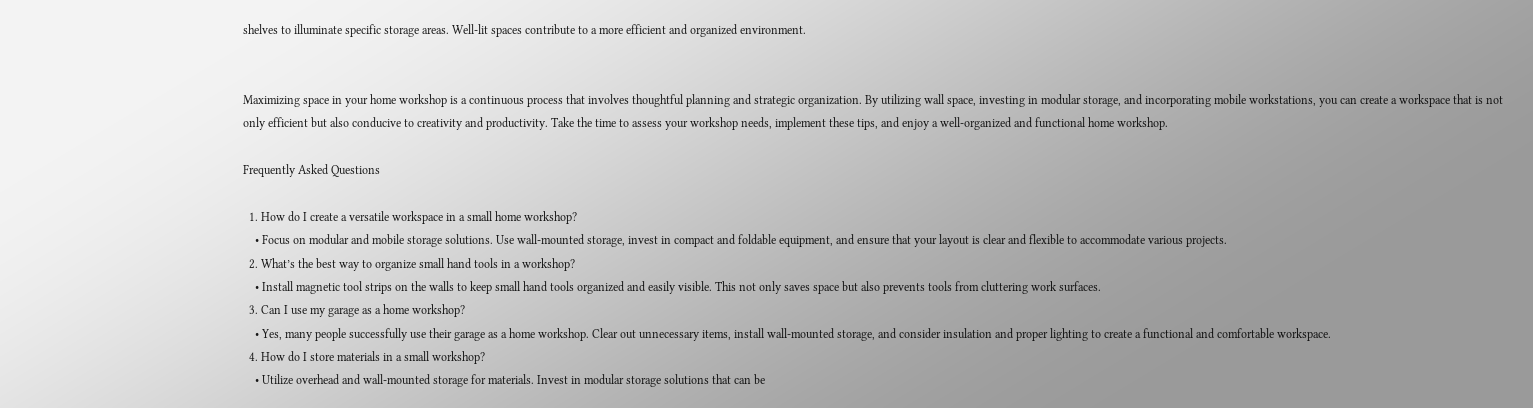shelves to illuminate specific storage areas. Well-lit spaces contribute to a more efficient and organized environment.


Maximizing space in your home workshop is a continuous process that involves thoughtful planning and strategic organization. By utilizing wall space, investing in modular storage, and incorporating mobile workstations, you can create a workspace that is not only efficient but also conducive to creativity and productivity. Take the time to assess your workshop needs, implement these tips, and enjoy a well-organized and functional home workshop.

Frequently Asked Questions

  1. How do I create a versatile workspace in a small home workshop?
    • Focus on modular and mobile storage solutions. Use wall-mounted storage, invest in compact and foldable equipment, and ensure that your layout is clear and flexible to accommodate various projects.
  2. What’s the best way to organize small hand tools in a workshop?
    • Install magnetic tool strips on the walls to keep small hand tools organized and easily visible. This not only saves space but also prevents tools from cluttering work surfaces.
  3. Can I use my garage as a home workshop?
    • Yes, many people successfully use their garage as a home workshop. Clear out unnecessary items, install wall-mounted storage, and consider insulation and proper lighting to create a functional and comfortable workspace.
  4. How do I store materials in a small workshop?
    • Utilize overhead and wall-mounted storage for materials. Invest in modular storage solutions that can be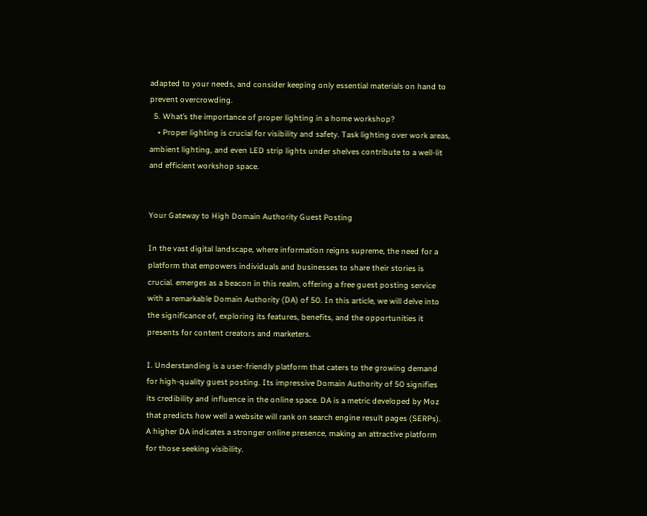adapted to your needs, and consider keeping only essential materials on hand to prevent overcrowding.
  5. What’s the importance of proper lighting in a home workshop?
    • Proper lighting is crucial for visibility and safety. Task lighting over work areas, ambient lighting, and even LED strip lights under shelves contribute to a well-lit and efficient workshop space.


Your Gateway to High Domain Authority Guest Posting

In the vast digital landscape, where information reigns supreme, the need for a platform that empowers individuals and businesses to share their stories is crucial. emerges as a beacon in this realm, offering a free guest posting service with a remarkable Domain Authority (DA) of 50. In this article, we will delve into the significance of, exploring its features, benefits, and the opportunities it presents for content creators and marketers.

I. Understanding is a user-friendly platform that caters to the growing demand for high-quality guest posting. Its impressive Domain Authority of 50 signifies its credibility and influence in the online space. DA is a metric developed by Moz that predicts how well a website will rank on search engine result pages (SERPs). A higher DA indicates a stronger online presence, making an attractive platform for those seeking visibility.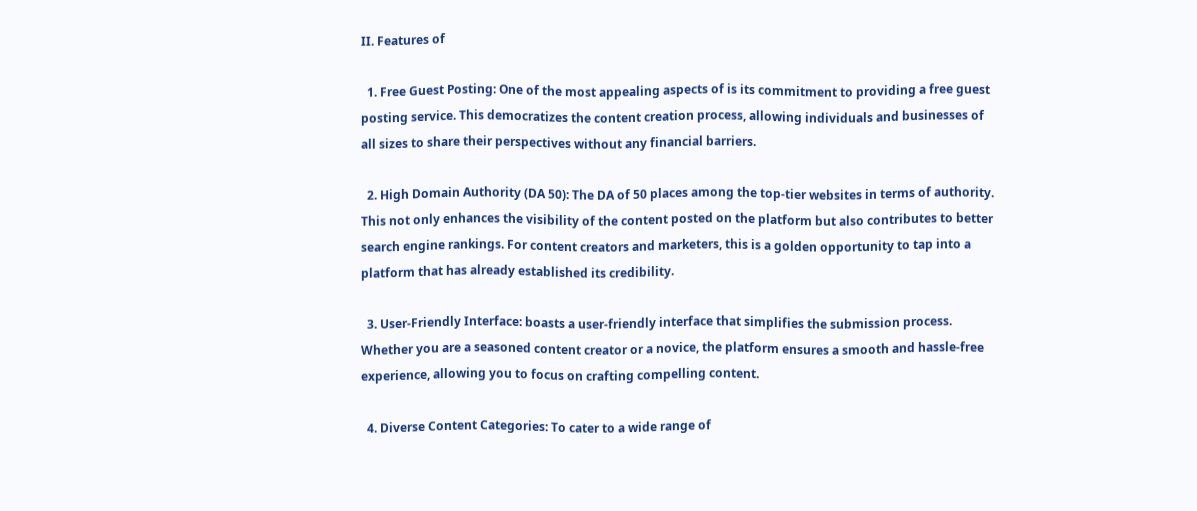II. Features of

  1. Free Guest Posting: One of the most appealing aspects of is its commitment to providing a free guest posting service. This democratizes the content creation process, allowing individuals and businesses of all sizes to share their perspectives without any financial barriers.

  2. High Domain Authority (DA 50): The DA of 50 places among the top-tier websites in terms of authority. This not only enhances the visibility of the content posted on the platform but also contributes to better search engine rankings. For content creators and marketers, this is a golden opportunity to tap into a platform that has already established its credibility.

  3. User-Friendly Interface: boasts a user-friendly interface that simplifies the submission process. Whether you are a seasoned content creator or a novice, the platform ensures a smooth and hassle-free experience, allowing you to focus on crafting compelling content.

  4. Diverse Content Categories: To cater to a wide range of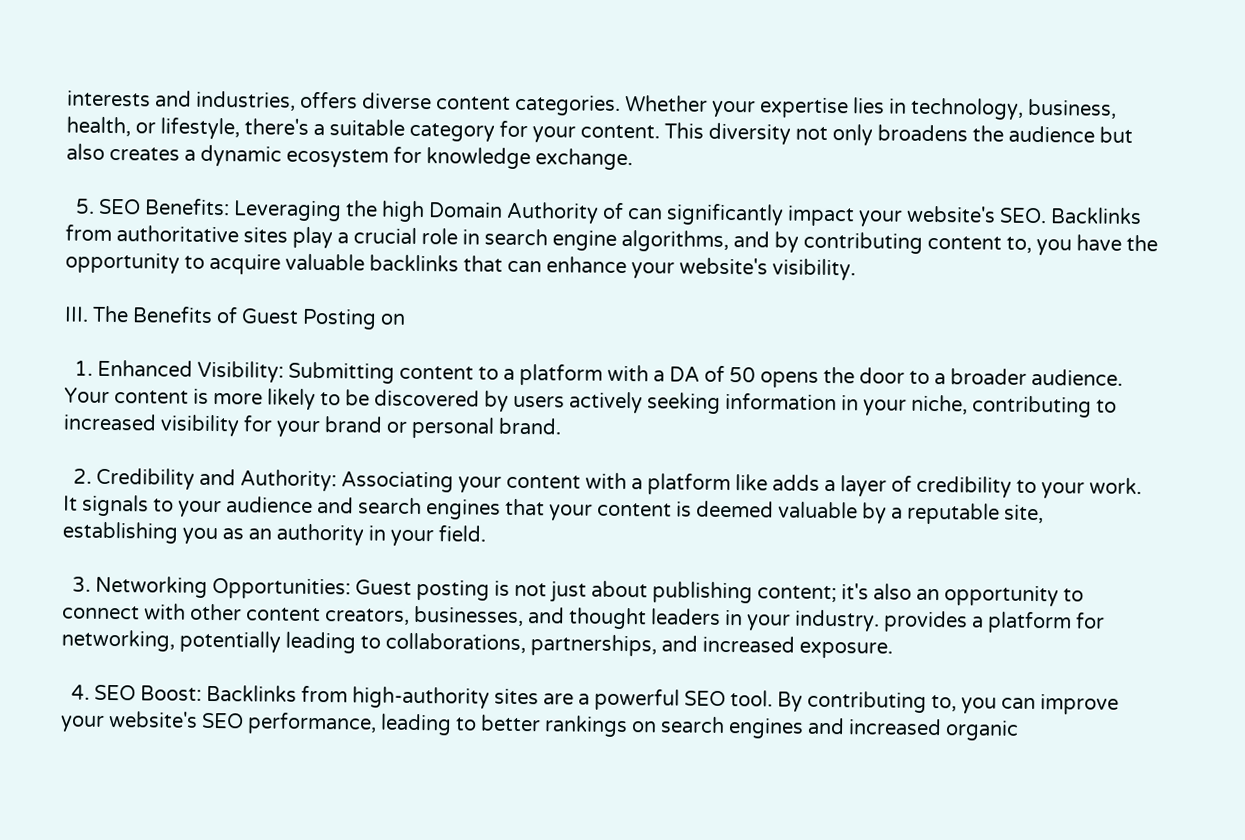interests and industries, offers diverse content categories. Whether your expertise lies in technology, business, health, or lifestyle, there's a suitable category for your content. This diversity not only broadens the audience but also creates a dynamic ecosystem for knowledge exchange.

  5. SEO Benefits: Leveraging the high Domain Authority of can significantly impact your website's SEO. Backlinks from authoritative sites play a crucial role in search engine algorithms, and by contributing content to, you have the opportunity to acquire valuable backlinks that can enhance your website's visibility.

III. The Benefits of Guest Posting on

  1. Enhanced Visibility: Submitting content to a platform with a DA of 50 opens the door to a broader audience. Your content is more likely to be discovered by users actively seeking information in your niche, contributing to increased visibility for your brand or personal brand.

  2. Credibility and Authority: Associating your content with a platform like adds a layer of credibility to your work. It signals to your audience and search engines that your content is deemed valuable by a reputable site, establishing you as an authority in your field.

  3. Networking Opportunities: Guest posting is not just about publishing content; it's also an opportunity to connect with other content creators, businesses, and thought leaders in your industry. provides a platform for networking, potentially leading to collaborations, partnerships, and increased exposure.

  4. SEO Boost: Backlinks from high-authority sites are a powerful SEO tool. By contributing to, you can improve your website's SEO performance, leading to better rankings on search engines and increased organic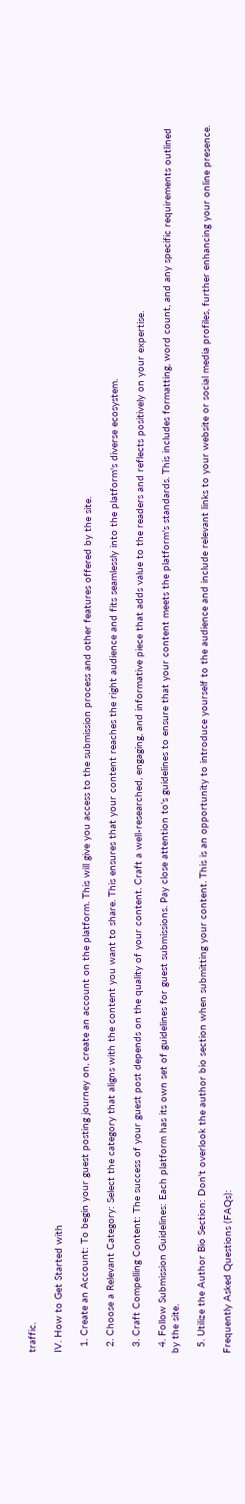traffic.

IV. How to Get Started with

  1. Create an Account: To begin your guest posting journey on, create an account on the platform. This will give you access to the submission process and other features offered by the site.

  2. Choose a Relevant Category: Select the category that aligns with the content you want to share. This ensures that your content reaches the right audience and fits seamlessly into the platform's diverse ecosystem.

  3. Craft Compelling Content: The success of your guest post depends on the quality of your content. Craft a well-researched, engaging, and informative piece that adds value to the readers and reflects positively on your expertise.

  4. Follow Submission Guidelines: Each platform has its own set of guidelines for guest submissions. Pay close attention to's guidelines to ensure that your content meets the platform's standards. This includes formatting, word count, and any specific requirements outlined by the site.

  5. Utilize the Author Bio Section: Don't overlook the author bio section when submitting your content. This is an opportunity to introduce yourself to the audience and include relevant links to your website or social media profiles, further enhancing your online presence.

Frequently Asked Questions (FAQs):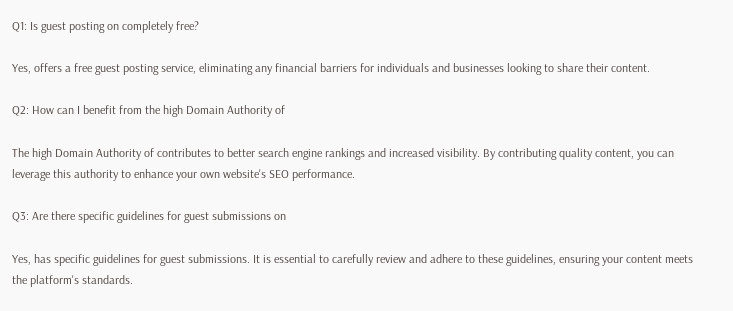Q1: Is guest posting on completely free?

Yes, offers a free guest posting service, eliminating any financial barriers for individuals and businesses looking to share their content.

Q2: How can I benefit from the high Domain Authority of

The high Domain Authority of contributes to better search engine rankings and increased visibility. By contributing quality content, you can leverage this authority to enhance your own website's SEO performance.

Q3: Are there specific guidelines for guest submissions on

Yes, has specific guidelines for guest submissions. It is essential to carefully review and adhere to these guidelines, ensuring your content meets the platform's standards.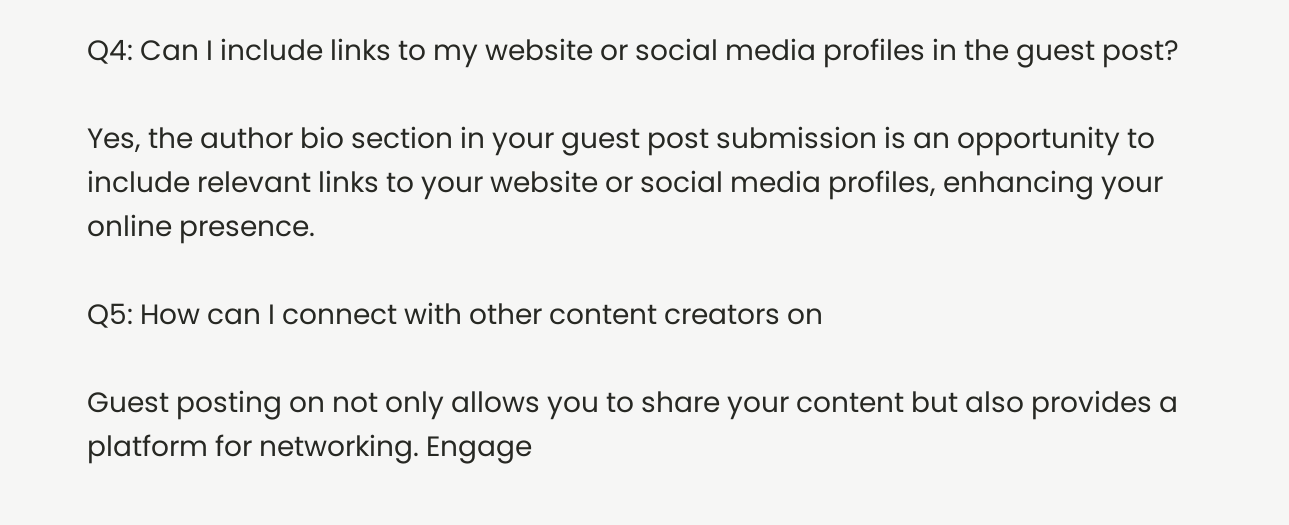Q4: Can I include links to my website or social media profiles in the guest post?

Yes, the author bio section in your guest post submission is an opportunity to include relevant links to your website or social media profiles, enhancing your online presence.

Q5: How can I connect with other content creators on

Guest posting on not only allows you to share your content but also provides a platform for networking. Engage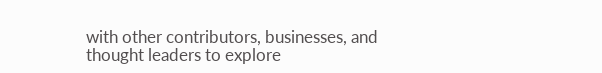with other contributors, businesses, and thought leaders to explore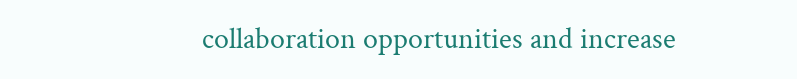collaboration opportunities and increase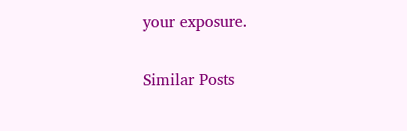your exposure.

Similar Posts